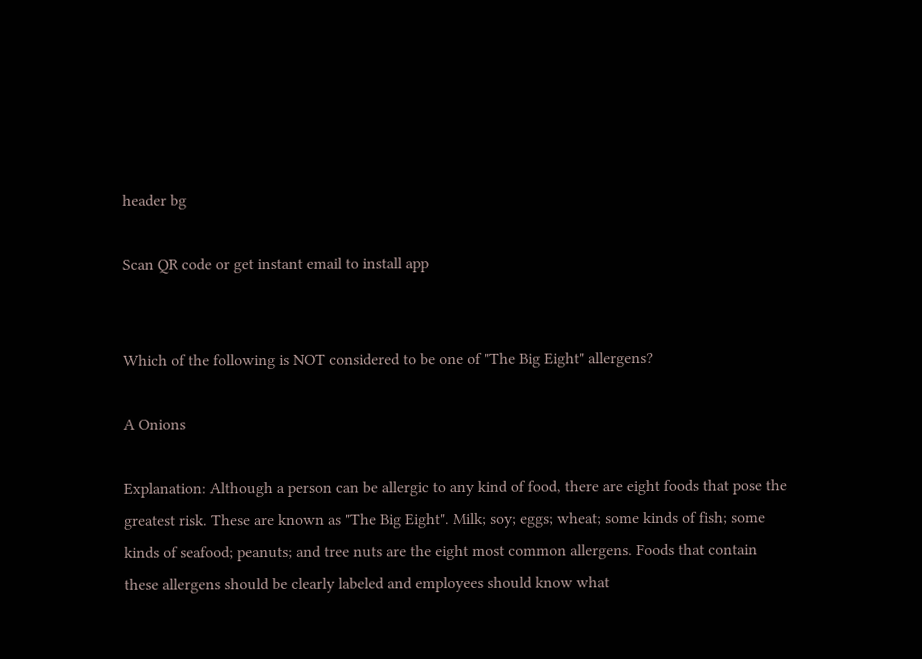header bg

Scan QR code or get instant email to install app


Which of the following is NOT considered to be one of "The Big Eight" allergens?

A Onions

Explanation: Although a person can be allergic to any kind of food, there are eight foods that pose the greatest risk. These are known as "The Big Eight". Milk; soy; eggs; wheat; some kinds of fish; some kinds of seafood; peanuts; and tree nuts are the eight most common allergens. Foods that contain these allergens should be clearly labeled and employees should know what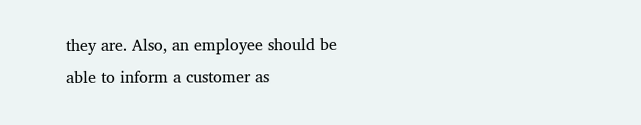they are. Also, an employee should be able to inform a customer as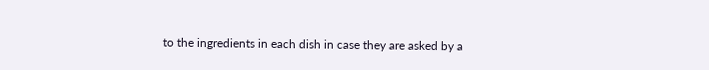to the ingredients in each dish in case they are asked by a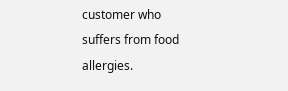customer who suffers from food allergies.